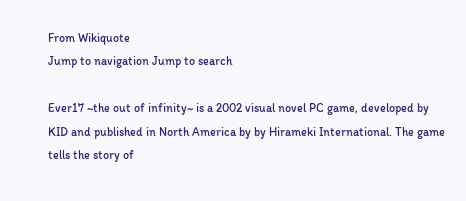From Wikiquote
Jump to navigation Jump to search

Ever17 ~the out of infinity~ is a 2002 visual novel PC game, developed by KID and published in North America by by Hirameki International. The game tells the story of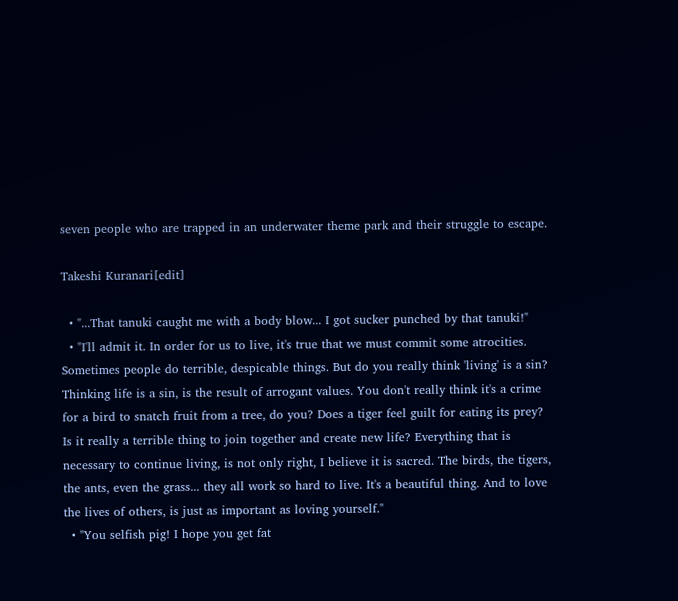seven people who are trapped in an underwater theme park and their struggle to escape.

Takeshi Kuranari[edit]

  • "...That tanuki caught me with a body blow... I got sucker punched by that tanuki!"
  • "I'll admit it. In order for us to live, it's true that we must commit some atrocities. Sometimes people do terrible, despicable things. But do you really think 'living' is a sin? Thinking life is a sin, is the result of arrogant values. You don't really think it's a crime for a bird to snatch fruit from a tree, do you? Does a tiger feel guilt for eating its prey? Is it really a terrible thing to join together and create new life? Everything that is necessary to continue living, is not only right, I believe it is sacred. The birds, the tigers, the ants, even the grass... they all work so hard to live. It's a beautiful thing. And to love the lives of others, is just as important as loving yourself."
  • "You selfish pig! I hope you get fat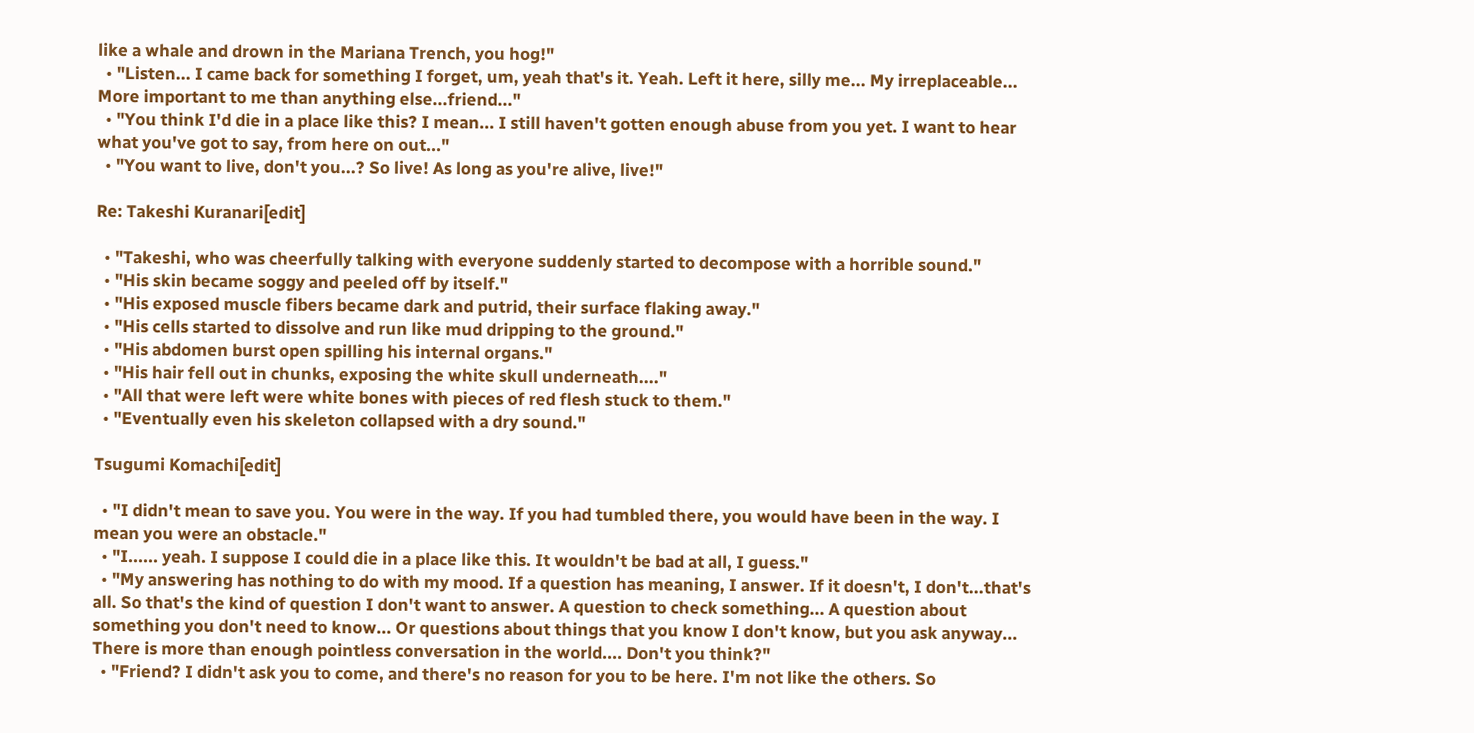like a whale and drown in the Mariana Trench, you hog!"
  • "Listen... I came back for something I forget, um, yeah that's it. Yeah. Left it here, silly me... My irreplaceable... More important to me than anything else...friend..."
  • "You think I'd die in a place like this? I mean... I still haven't gotten enough abuse from you yet. I want to hear what you've got to say, from here on out..."
  • "You want to live, don't you...? So live! As long as you're alive, live!"

Re: Takeshi Kuranari[edit]

  • "Takeshi, who was cheerfully talking with everyone suddenly started to decompose with a horrible sound."
  • "His skin became soggy and peeled off by itself."
  • "His exposed muscle fibers became dark and putrid, their surface flaking away."
  • "His cells started to dissolve and run like mud dripping to the ground."
  • "His abdomen burst open spilling his internal organs."
  • "His hair fell out in chunks, exposing the white skull underneath...."
  • "All that were left were white bones with pieces of red flesh stuck to them."
  • "Eventually even his skeleton collapsed with a dry sound."

Tsugumi Komachi[edit]

  • "I didn't mean to save you. You were in the way. If you had tumbled there, you would have been in the way. I mean you were an obstacle."
  • "I...... yeah. I suppose I could die in a place like this. It wouldn't be bad at all, I guess."
  • "My answering has nothing to do with my mood. If a question has meaning, I answer. If it doesn't, I don't...that's all. So that's the kind of question I don't want to answer. A question to check something... A question about something you don't need to know... Or questions about things that you know I don't know, but you ask anyway... There is more than enough pointless conversation in the world.... Don't you think?"
  • "Friend? I didn't ask you to come, and there's no reason for you to be here. I'm not like the others. So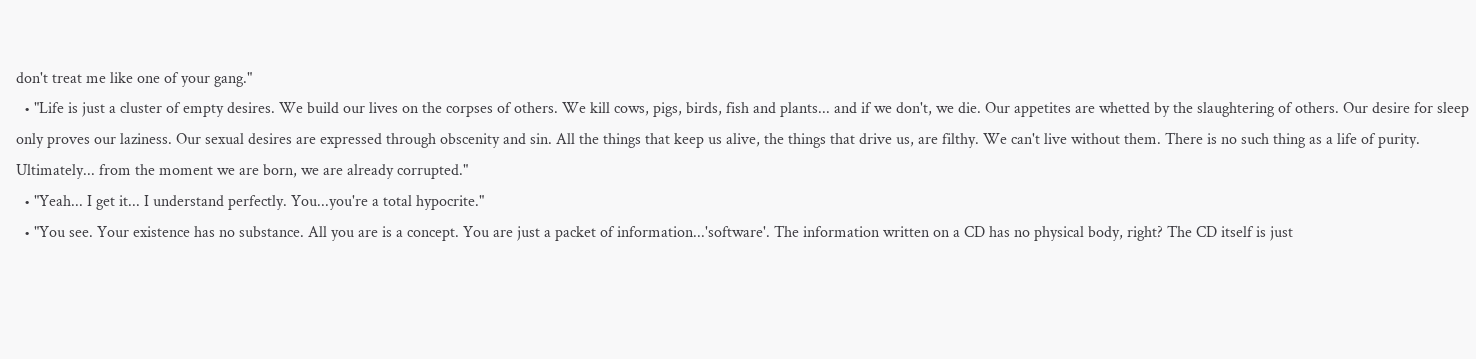don't treat me like one of your gang."
  • "Life is just a cluster of empty desires. We build our lives on the corpses of others. We kill cows, pigs, birds, fish and plants... and if we don't, we die. Our appetites are whetted by the slaughtering of others. Our desire for sleep only proves our laziness. Our sexual desires are expressed through obscenity and sin. All the things that keep us alive, the things that drive us, are filthy. We can't live without them. There is no such thing as a life of purity. Ultimately... from the moment we are born, we are already corrupted."
  • "Yeah... I get it... I understand perfectly. You...you're a total hypocrite."
  • "You see. Your existence has no substance. All you are is a concept. You are just a packet of information...'software'. The information written on a CD has no physical body, right? The CD itself is just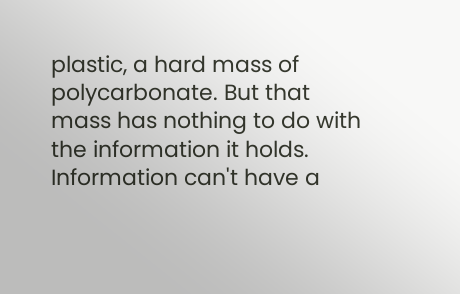plastic, a hard mass of polycarbonate. But that mass has nothing to do with the information it holds. Information can't have a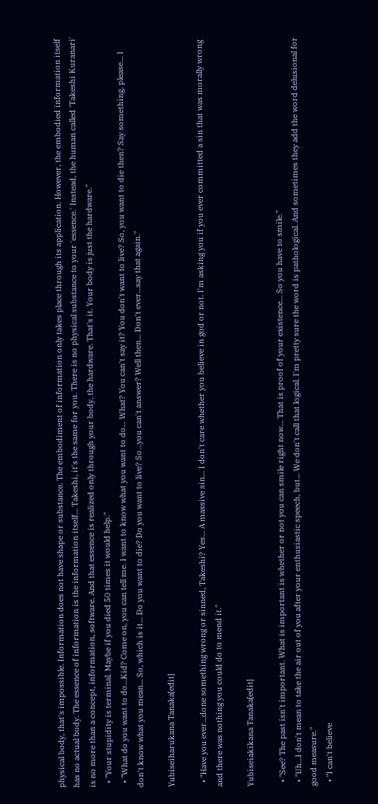physical body, that's impossible. Information does not have shape or substance. The embodiment of information only takes place through its application. However, the embodied information itself has no actual body. The essence of information is the information itself... Takeshi, it's the same for you. There is no physical substance to your 'essence.' Instead, the human called 'Takeshi Kuranari' is no more than a concept, information, software. And that essence is realized only through your body, the hardware. That's it. Your body is just the hardware."
  • "Your stupidity is terminal. Maybe if you died 50 times it would help."
  • "What do you want to do...Kid? Come on, you can tell me. I want to know what you want to do... What? You can't say it? You don't want to live? So, you want to die then? Say something, please... I don't know what you mean... So, which is it... Do you want to die? Do you want to live? So...you can't answer? Well then... Don't ever...say that again."

Yubiseiharukana Tanaka[edit]

  • "Have you ever...done something wrong or sinned, Takeshi? Yes... A massive sin... I don't care whether you believe in god or not. I'm asking you if you ever committed a sin that was morally wrong and there was nothing you could do to mend it."

Yubiseiakikana Tanaka[edit]

  • "See? The past isn't important. What is important is whether or not you can smile right now... That is proof of your existence... So you have to smile."
  • "Uh...I don't mean to take the air out of you after your enthusiastic speech, but... We don't call that logical. I'm pretty sure the word is pathological. And sometimes they add the word delusional for good measure."
  • "I can't believe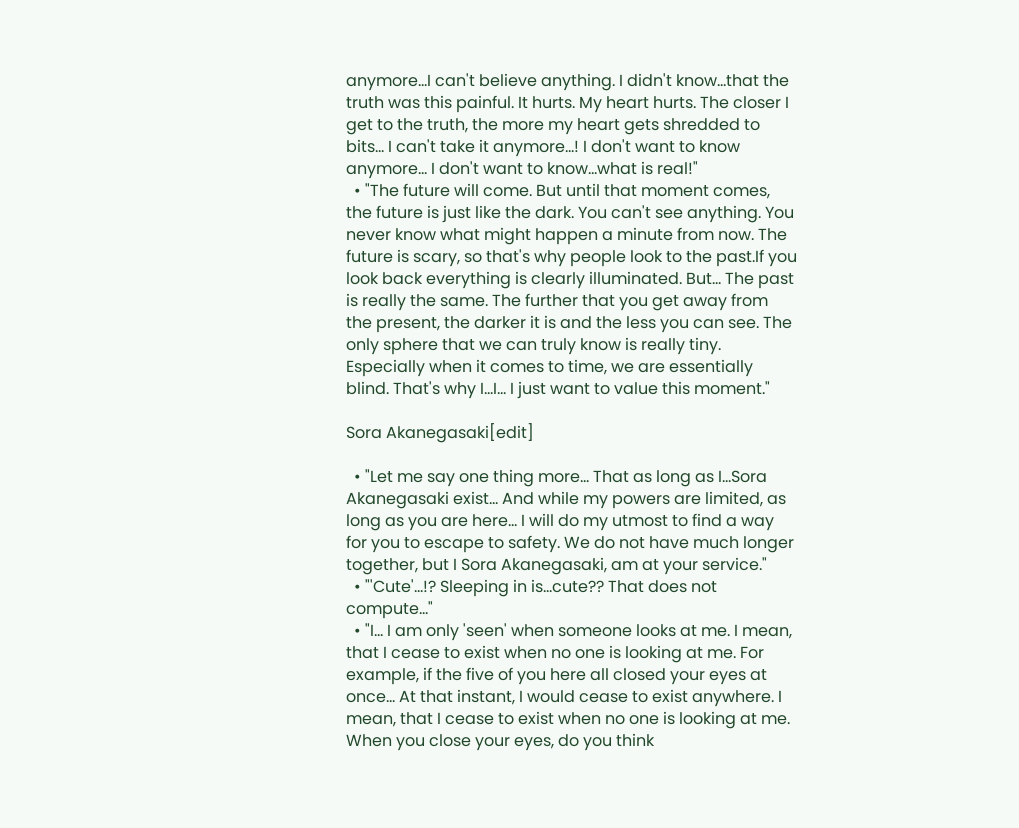anymore...I can't believe anything. I didn't know...that the truth was this painful. It hurts. My heart hurts. The closer I get to the truth, the more my heart gets shredded to bits... I can't take it anymore...! I don't want to know anymore... I don't want to know...what is real!"
  • "The future will come. But until that moment comes, the future is just like the dark. You can't see anything. You never know what might happen a minute from now. The future is scary, so that's why people look to the past.If you look back everything is clearly illuminated. But... The past is really the same. The further that you get away from the present, the darker it is and the less you can see. The only sphere that we can truly know is really tiny. Especially when it comes to time, we are essentially blind. That's why I...I... I just want to value this moment."

Sora Akanegasaki[edit]

  • "Let me say one thing more... That as long as I...Sora Akanegasaki exist... And while my powers are limited, as long as you are here... I will do my utmost to find a way for you to escape to safety. We do not have much longer together, but I Sora Akanegasaki, am at your service."
  • "'Cute'...!? Sleeping in is...cute?? That does not compute..."
  • "I... I am only 'seen' when someone looks at me. I mean, that I cease to exist when no one is looking at me. For example, if the five of you here all closed your eyes at once... At that instant, I would cease to exist anywhere. I mean, that I cease to exist when no one is looking at me. When you close your eyes, do you think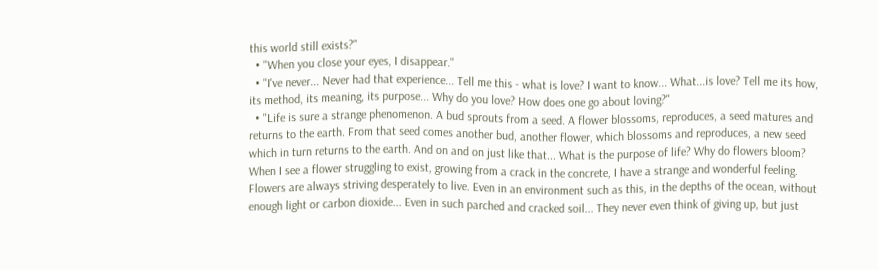this world still exists?"
  • "When you close your eyes, I disappear."
  • "I've never... Never had that experience... Tell me this - what is love? I want to know... What...is love? Tell me its how, its method, its meaning, its purpose... Why do you love? How does one go about loving?"
  • "Life is sure a strange phenomenon. A bud sprouts from a seed. A flower blossoms, reproduces, a seed matures and returns to the earth. From that seed comes another bud, another flower, which blossoms and reproduces, a new seed which in turn returns to the earth. And on and on just like that... What is the purpose of life? Why do flowers bloom? When I see a flower struggling to exist, growing from a crack in the concrete, I have a strange and wonderful feeling. Flowers are always striving desperately to live. Even in an environment such as this, in the depths of the ocean, without enough light or carbon dioxide... Even in such parched and cracked soil... They never even think of giving up, but just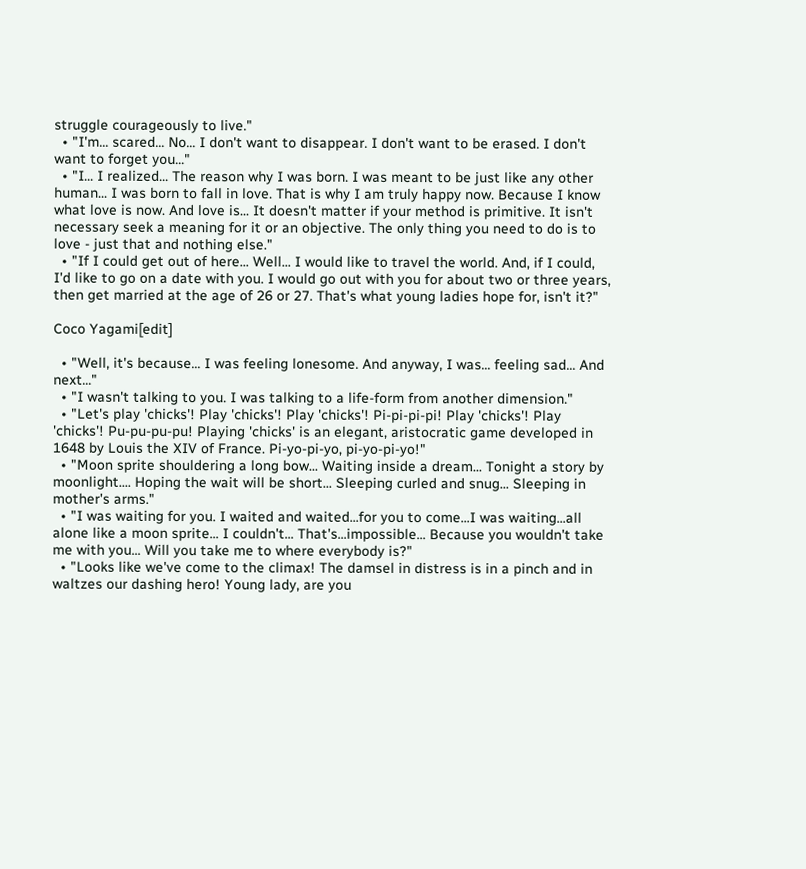struggle courageously to live."
  • "I'm... scared... No... I don't want to disappear. I don't want to be erased. I don't want to forget you..."
  • "I... I realized... The reason why I was born. I was meant to be just like any other human... I was born to fall in love. That is why I am truly happy now. Because I know what love is now. And love is... It doesn't matter if your method is primitive. It isn't necessary seek a meaning for it or an objective. The only thing you need to do is to love - just that and nothing else."
  • "If I could get out of here... Well... I would like to travel the world. And, if I could, I'd like to go on a date with you. I would go out with you for about two or three years, then get married at the age of 26 or 27. That's what young ladies hope for, isn't it?"

Coco Yagami[edit]

  • "Well, it's because... I was feeling lonesome. And anyway, I was... feeling sad... And next..."
  • "I wasn't talking to you. I was talking to a life-form from another dimension."
  • "Let's play 'chicks'! Play 'chicks'! Play 'chicks'! Pi-pi-pi-pi! Play 'chicks'! Play 'chicks'! Pu-pu-pu-pu! Playing 'chicks' is an elegant, aristocratic game developed in 1648 by Louis the XIV of France. Pi-yo-pi-yo, pi-yo-pi-yo!"
  • "Moon sprite shouldering a long bow... Waiting inside a dream... Tonight a story by moonlight.... Hoping the wait will be short... Sleeping curled and snug... Sleeping in mother's arms."
  • "I was waiting for you. I waited and waited...for you to come...I was waiting...all alone like a moon sprite... I couldn't... That's...impossible... Because you wouldn't take me with you... Will you take me to where everybody is?"
  • "Looks like we've come to the climax! The damsel in distress is in a pinch and in waltzes our dashing hero! Young lady, are you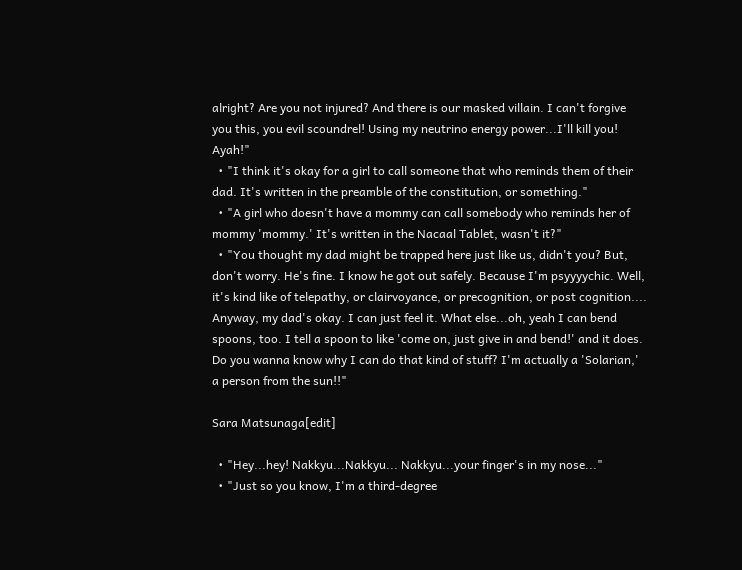alright? Are you not injured? And there is our masked villain. I can't forgive you this, you evil scoundrel! Using my neutrino energy power...I'll kill you! Ayah!"
  • "I think it's okay for a girl to call someone that who reminds them of their dad. It's written in the preamble of the constitution, or something."
  • "A girl who doesn't have a mommy can call somebody who reminds her of mommy 'mommy.' It's written in the Nacaal Tablet, wasn't it?"
  • "You thought my dad might be trapped here just like us, didn't you? But, don't worry. He's fine. I know he got out safely. Because I'm psyyyychic. Well, it's kind like of telepathy, or clairvoyance, or precognition, or post cognition.... Anyway, my dad's okay. I can just feel it. What else...oh, yeah I can bend spoons, too. I tell a spoon to like 'come on, just give in and bend!' and it does. Do you wanna know why I can do that kind of stuff? I'm actually a 'Solarian,' a person from the sun!!"

Sara Matsunaga[edit]

  • "Hey...hey! Nakkyu...Nakkyu... Nakkyu...your finger's in my nose..."
  • "Just so you know, I'm a third-degree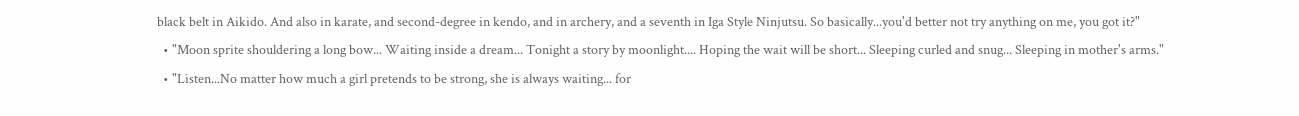black belt in Aikido. And also in karate, and second-degree in kendo, and in archery, and a seventh in Iga Style Ninjutsu. So basically...you'd better not try anything on me, you got it?"
  • "Moon sprite shouldering a long bow... Waiting inside a dream... Tonight a story by moonlight.... Hoping the wait will be short... Sleeping curled and snug... Sleeping in mother's arms."
  • "Listen...No matter how much a girl pretends to be strong, she is always waiting... for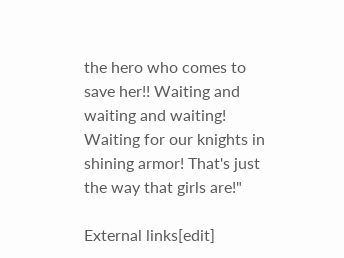the hero who comes to save her!! Waiting and waiting and waiting! Waiting for our knights in shining armor! That's just the way that girls are!"

External links[edit]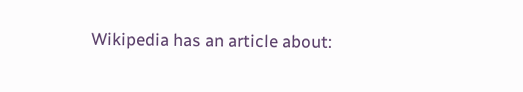Wikipedia has an article about: